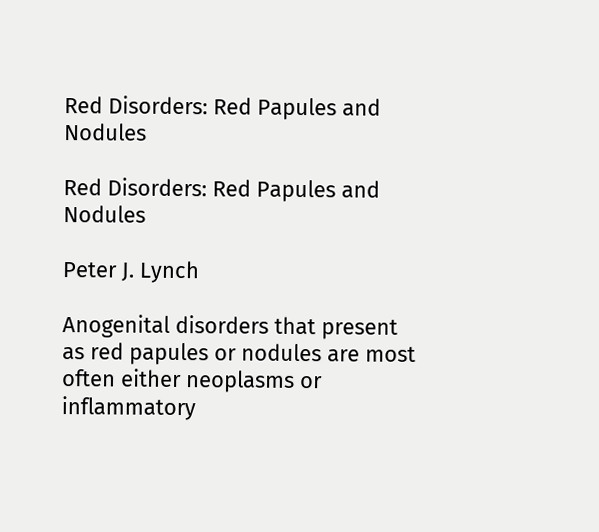Red Disorders: Red Papules and Nodules

Red Disorders: Red Papules and Nodules

Peter J. Lynch

Anogenital disorders that present as red papules or nodules are most often either neoplasms or inflammatory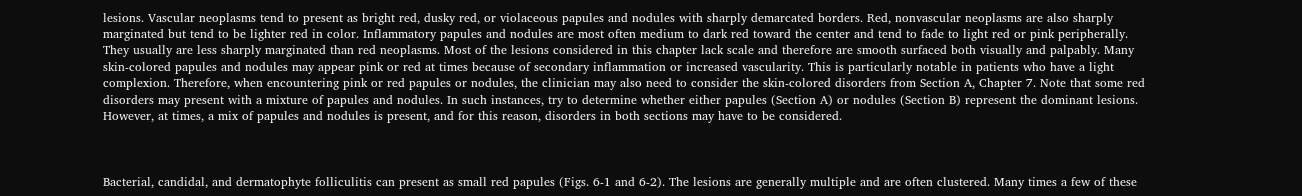lesions. Vascular neoplasms tend to present as bright red, dusky red, or violaceous papules and nodules with sharply demarcated borders. Red, nonvascular neoplasms are also sharply marginated but tend to be lighter red in color. Inflammatory papules and nodules are most often medium to dark red toward the center and tend to fade to light red or pink peripherally. They usually are less sharply marginated than red neoplasms. Most of the lesions considered in this chapter lack scale and therefore are smooth surfaced both visually and palpably. Many skin-colored papules and nodules may appear pink or red at times because of secondary inflammation or increased vascularity. This is particularly notable in patients who have a light complexion. Therefore, when encountering pink or red papules or nodules, the clinician may also need to consider the skin-colored disorders from Section A, Chapter 7. Note that some red disorders may present with a mixture of papules and nodules. In such instances, try to determine whether either papules (Section A) or nodules (Section B) represent the dominant lesions. However, at times, a mix of papules and nodules is present, and for this reason, disorders in both sections may have to be considered.



Bacterial, candidal, and dermatophyte folliculitis can present as small red papules (Figs. 6-1 and 6-2). The lesions are generally multiple and are often clustered. Many times a few of these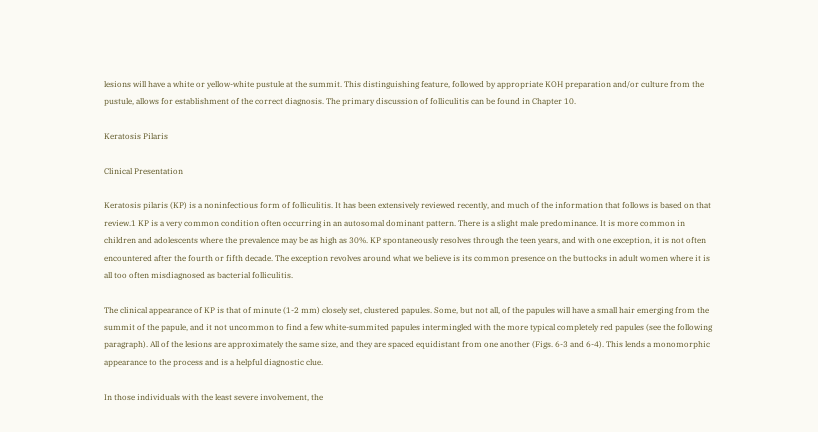lesions will have a white or yellow-white pustule at the summit. This distinguishing feature, followed by appropriate KOH preparation and/or culture from the pustule, allows for establishment of the correct diagnosis. The primary discussion of folliculitis can be found in Chapter 10.

Keratosis Pilaris

Clinical Presentation

Keratosis pilaris (KP) is a noninfectious form of folliculitis. It has been extensively reviewed recently, and much of the information that follows is based on that review.1 KP is a very common condition often occurring in an autosomal dominant pattern. There is a slight male predominance. It is more common in children and adolescents where the prevalence may be as high as 30%. KP spontaneously resolves through the teen years, and with one exception, it is not often encountered after the fourth or fifth decade. The exception revolves around what we believe is its common presence on the buttocks in adult women where it is all too often misdiagnosed as bacterial folliculitis.

The clinical appearance of KP is that of minute (1-2 mm) closely set, clustered papules. Some, but not all, of the papules will have a small hair emerging from the summit of the papule, and it not uncommon to find a few white-summited papules intermingled with the more typical completely red papules (see the following paragraph). All of the lesions are approximately the same size, and they are spaced equidistant from one another (Figs. 6-3 and 6-4). This lends a monomorphic appearance to the process and is a helpful diagnostic clue.

In those individuals with the least severe involvement, the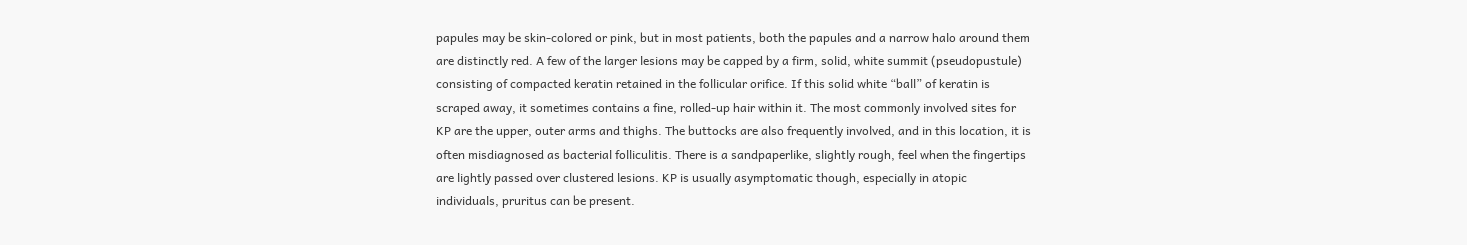papules may be skin-colored or pink, but in most patients, both the papules and a narrow halo around them are distinctly red. A few of the larger lesions may be capped by a firm, solid, white summit (pseudopustule) consisting of compacted keratin retained in the follicular orifice. If this solid white “ball” of keratin is scraped away, it sometimes contains a fine, rolled-up hair within it. The most commonly involved sites for KP are the upper, outer arms and thighs. The buttocks are also frequently involved, and in this location, it is often misdiagnosed as bacterial folliculitis. There is a sandpaperlike, slightly rough, feel when the fingertips are lightly passed over clustered lesions. KP is usually asymptomatic though, especially in atopic individuals, pruritus can be present.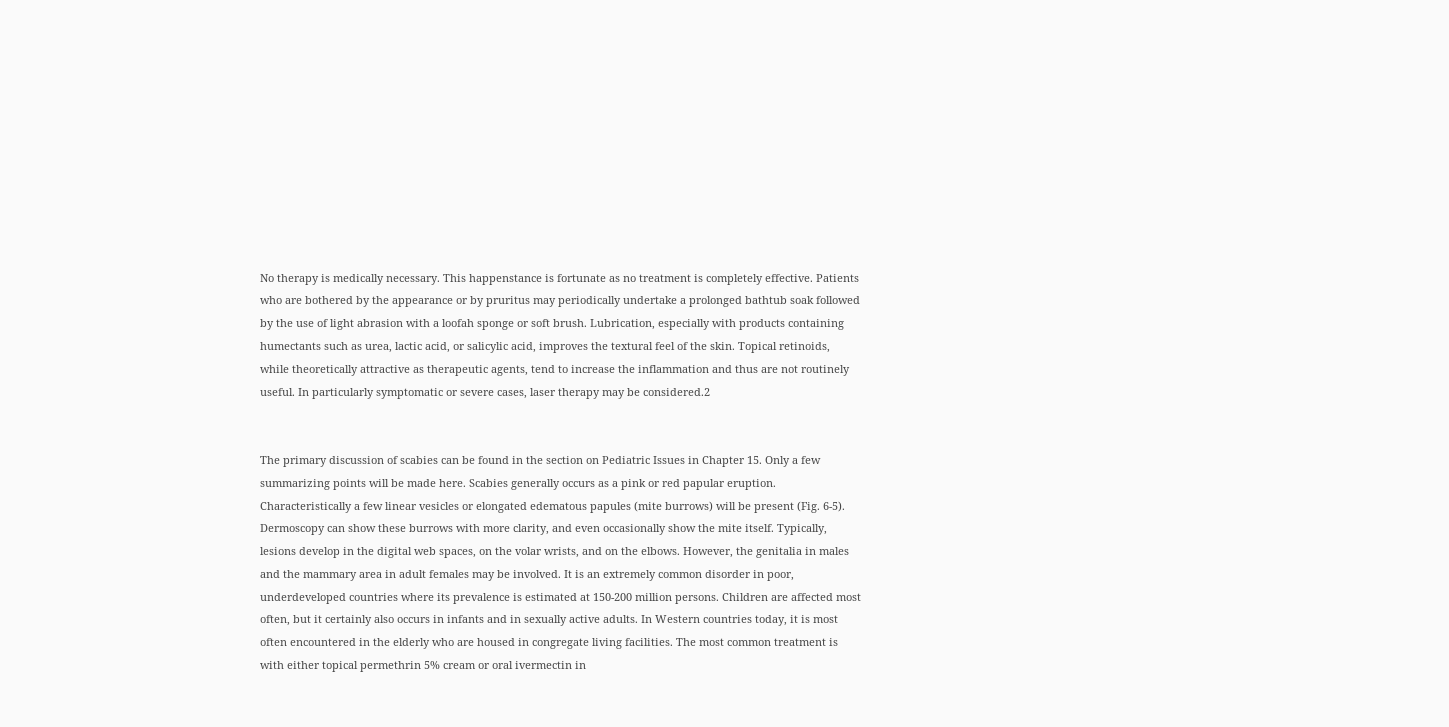No therapy is medically necessary. This happenstance is fortunate as no treatment is completely effective. Patients
who are bothered by the appearance or by pruritus may periodically undertake a prolonged bathtub soak followed by the use of light abrasion with a loofah sponge or soft brush. Lubrication, especially with products containing humectants such as urea, lactic acid, or salicylic acid, improves the textural feel of the skin. Topical retinoids, while theoretically attractive as therapeutic agents, tend to increase the inflammation and thus are not routinely useful. In particularly symptomatic or severe cases, laser therapy may be considered.2


The primary discussion of scabies can be found in the section on Pediatric Issues in Chapter 15. Only a few summarizing points will be made here. Scabies generally occurs as a pink or red papular eruption. Characteristically a few linear vesicles or elongated edematous papules (mite burrows) will be present (Fig. 6-5). Dermoscopy can show these burrows with more clarity, and even occasionally show the mite itself. Typically, lesions develop in the digital web spaces, on the volar wrists, and on the elbows. However, the genitalia in males and the mammary area in adult females may be involved. It is an extremely common disorder in poor, underdeveloped countries where its prevalence is estimated at 150-200 million persons. Children are affected most often, but it certainly also occurs in infants and in sexually active adults. In Western countries today, it is most often encountered in the elderly who are housed in congregate living facilities. The most common treatment is with either topical permethrin 5% cream or oral ivermectin in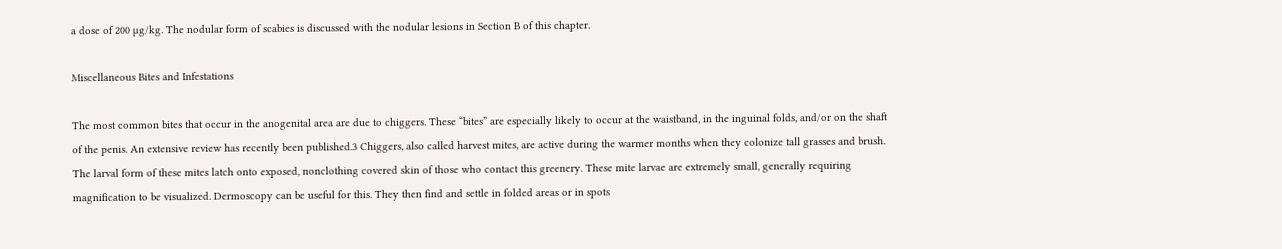a dose of 200 µg/kg. The nodular form of scabies is discussed with the nodular lesions in Section B of this chapter.

Miscellaneous Bites and Infestations

The most common bites that occur in the anogenital area are due to chiggers. These “bites” are especially likely to occur at the waistband, in the inguinal folds, and/or on the shaft of the penis. An extensive review has recently been published.3 Chiggers, also called harvest mites, are active during the warmer months when they colonize tall grasses and brush. The larval form of these mites latch onto exposed, nonclothing covered skin of those who contact this greenery. These mite larvae are extremely small, generally requiring magnification to be visualized. Dermoscopy can be useful for this. They then find and settle in folded areas or in spots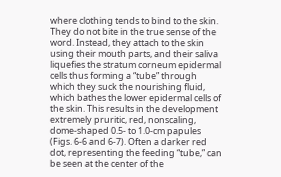where clothing tends to bind to the skin. They do not bite in the true sense of the word. Instead, they attach to the skin using their mouth parts, and their saliva liquefies the stratum corneum epidermal cells thus forming a “tube” through which they suck the nourishing fluid, which bathes the lower epidermal cells of the skin. This results in the development extremely pruritic, red, nonscaling, dome-shaped 0.5- to 1.0-cm papules (Figs. 6-6 and 6-7). Often a darker red dot, representing the feeding “tube,” can be seen at the center of the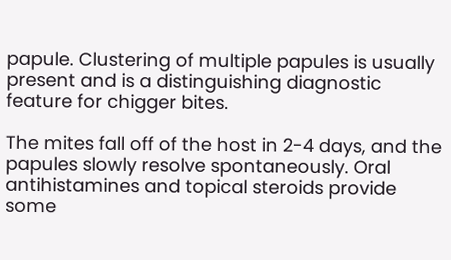papule. Clustering of multiple papules is usually present and is a distinguishing diagnostic feature for chigger bites.

The mites fall off of the host in 2-4 days, and the papules slowly resolve spontaneously. Oral antihistamines and topical steroids provide some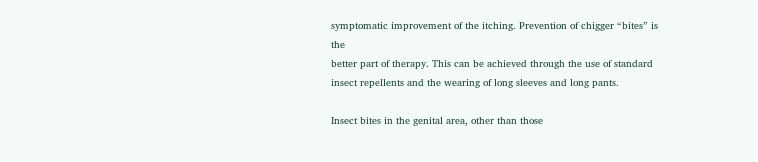symptomatic improvement of the itching. Prevention of chigger “bites” is the
better part of therapy. This can be achieved through the use of standard insect repellents and the wearing of long sleeves and long pants.

Insect bites in the genital area, other than those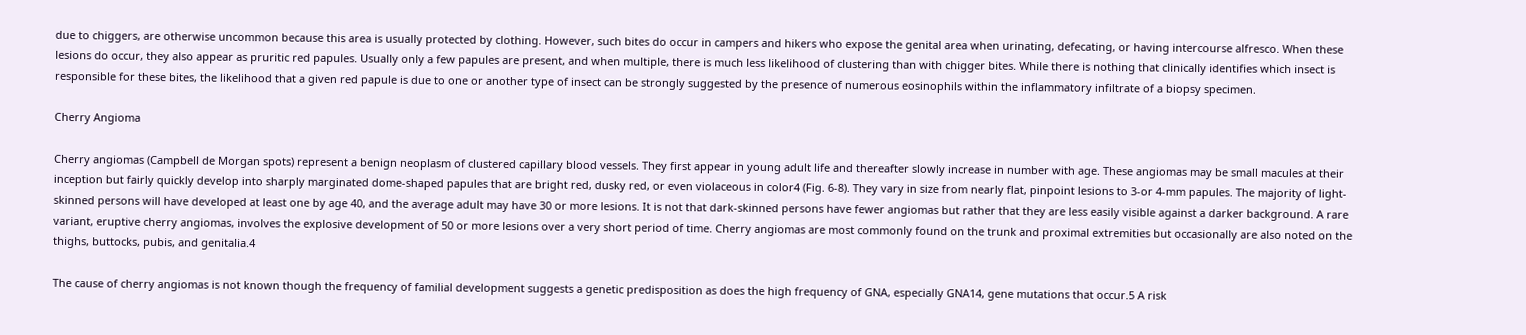due to chiggers, are otherwise uncommon because this area is usually protected by clothing. However, such bites do occur in campers and hikers who expose the genital area when urinating, defecating, or having intercourse alfresco. When these lesions do occur, they also appear as pruritic red papules. Usually only a few papules are present, and when multiple, there is much less likelihood of clustering than with chigger bites. While there is nothing that clinically identifies which insect is responsible for these bites, the likelihood that a given red papule is due to one or another type of insect can be strongly suggested by the presence of numerous eosinophils within the inflammatory infiltrate of a biopsy specimen.

Cherry Angioma

Cherry angiomas (Campbell de Morgan spots) represent a benign neoplasm of clustered capillary blood vessels. They first appear in young adult life and thereafter slowly increase in number with age. These angiomas may be small macules at their inception but fairly quickly develop into sharply marginated dome-shaped papules that are bright red, dusky red, or even violaceous in color4 (Fig. 6-8). They vary in size from nearly flat, pinpoint lesions to 3-or 4-mm papules. The majority of light-skinned persons will have developed at least one by age 40, and the average adult may have 30 or more lesions. It is not that dark-skinned persons have fewer angiomas but rather that they are less easily visible against a darker background. A rare variant, eruptive cherry angiomas, involves the explosive development of 50 or more lesions over a very short period of time. Cherry angiomas are most commonly found on the trunk and proximal extremities but occasionally are also noted on the thighs, buttocks, pubis, and genitalia.4

The cause of cherry angiomas is not known though the frequency of familial development suggests a genetic predisposition as does the high frequency of GNA, especially GNA14, gene mutations that occur.5 A risk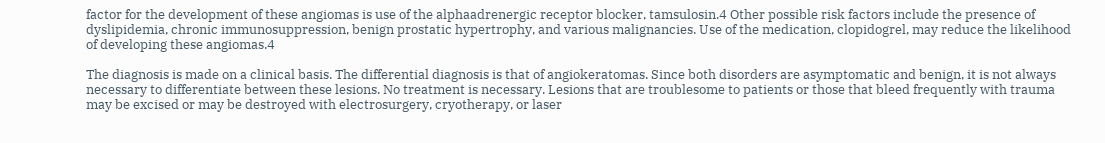factor for the development of these angiomas is use of the alphaadrenergic receptor blocker, tamsulosin.4 Other possible risk factors include the presence of dyslipidemia, chronic immunosuppression, benign prostatic hypertrophy, and various malignancies. Use of the medication, clopidogrel, may reduce the likelihood of developing these angiomas.4

The diagnosis is made on a clinical basis. The differential diagnosis is that of angiokeratomas. Since both disorders are asymptomatic and benign, it is not always necessary to differentiate between these lesions. No treatment is necessary. Lesions that are troublesome to patients or those that bleed frequently with trauma may be excised or may be destroyed with electrosurgery, cryotherapy, or laser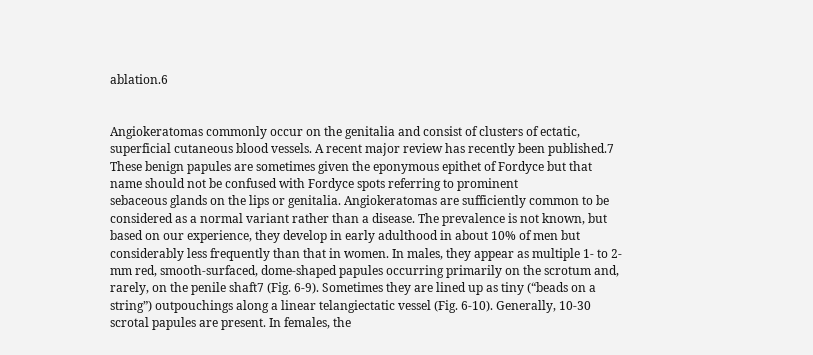ablation.6


Angiokeratomas commonly occur on the genitalia and consist of clusters of ectatic, superficial cutaneous blood vessels. A recent major review has recently been published.7 These benign papules are sometimes given the eponymous epithet of Fordyce but that name should not be confused with Fordyce spots referring to prominent
sebaceous glands on the lips or genitalia. Angiokeratomas are sufficiently common to be considered as a normal variant rather than a disease. The prevalence is not known, but based on our experience, they develop in early adulthood in about 10% of men but considerably less frequently than that in women. In males, they appear as multiple 1- to 2-mm red, smooth-surfaced, dome-shaped papules occurring primarily on the scrotum and, rarely, on the penile shaft7 (Fig. 6-9). Sometimes they are lined up as tiny (“beads on a string”) outpouchings along a linear telangiectatic vessel (Fig. 6-10). Generally, 10-30 scrotal papules are present. In females, the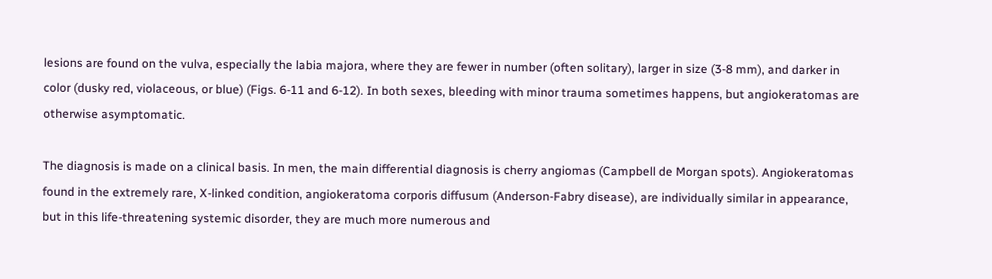lesions are found on the vulva, especially the labia majora, where they are fewer in number (often solitary), larger in size (3-8 mm), and darker in color (dusky red, violaceous, or blue) (Figs. 6-11 and 6-12). In both sexes, bleeding with minor trauma sometimes happens, but angiokeratomas are otherwise asymptomatic.

The diagnosis is made on a clinical basis. In men, the main differential diagnosis is cherry angiomas (Campbell de Morgan spots). Angiokeratomas found in the extremely rare, X-linked condition, angiokeratoma corporis diffusum (Anderson-Fabry disease), are individually similar in appearance, but in this life-threatening systemic disorder, they are much more numerous and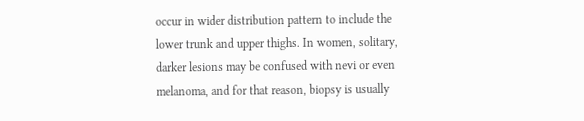occur in wider distribution pattern to include the lower trunk and upper thighs. In women, solitary, darker lesions may be confused with nevi or even melanoma, and for that reason, biopsy is usually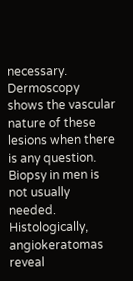necessary. Dermoscopy shows the vascular nature of these lesions when there is any question. Biopsy in men is not usually needed. Histologically, angiokeratomas reveal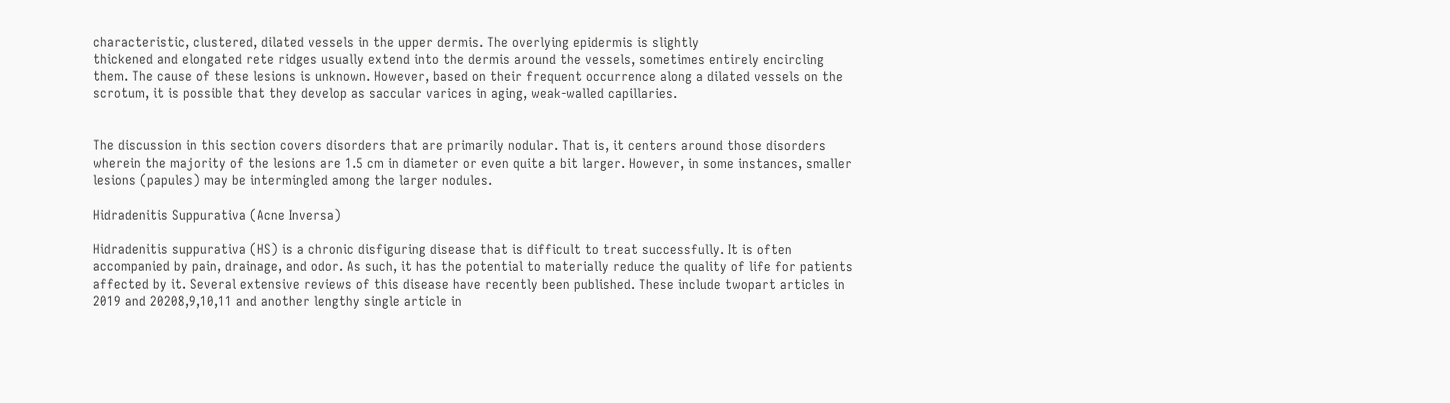characteristic, clustered, dilated vessels in the upper dermis. The overlying epidermis is slightly
thickened and elongated rete ridges usually extend into the dermis around the vessels, sometimes entirely encircling them. The cause of these lesions is unknown. However, based on their frequent occurrence along a dilated vessels on the scrotum, it is possible that they develop as saccular varices in aging, weak-walled capillaries.


The discussion in this section covers disorders that are primarily nodular. That is, it centers around those disorders wherein the majority of the lesions are 1.5 cm in diameter or even quite a bit larger. However, in some instances, smaller lesions (papules) may be intermingled among the larger nodules.

Hidradenitis Suppurativa (Acne Inversa)

Hidradenitis suppurativa (HS) is a chronic disfiguring disease that is difficult to treat successfully. It is often accompanied by pain, drainage, and odor. As such, it has the potential to materially reduce the quality of life for patients affected by it. Several extensive reviews of this disease have recently been published. These include twopart articles in 2019 and 20208,9,10,11 and another lengthy single article in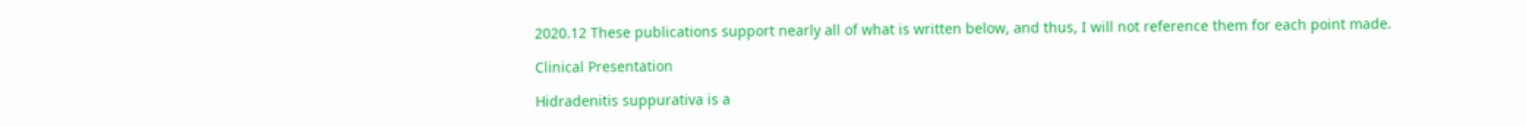2020.12 These publications support nearly all of what is written below, and thus, I will not reference them for each point made.

Clinical Presentation

Hidradenitis suppurativa is a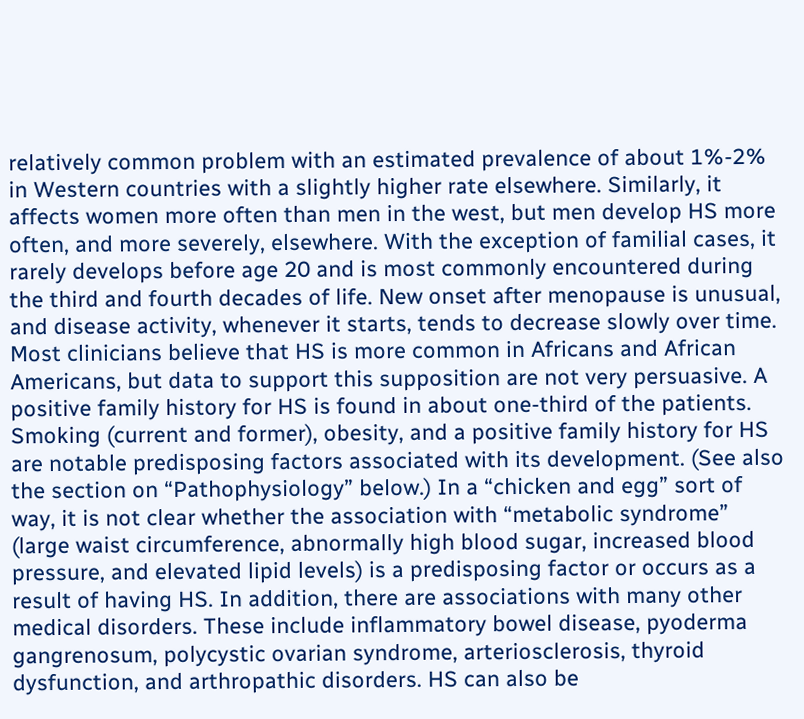relatively common problem with an estimated prevalence of about 1%-2% in Western countries with a slightly higher rate elsewhere. Similarly, it affects women more often than men in the west, but men develop HS more often, and more severely, elsewhere. With the exception of familial cases, it rarely develops before age 20 and is most commonly encountered during the third and fourth decades of life. New onset after menopause is unusual, and disease activity, whenever it starts, tends to decrease slowly over time. Most clinicians believe that HS is more common in Africans and African Americans, but data to support this supposition are not very persuasive. A positive family history for HS is found in about one-third of the patients. Smoking (current and former), obesity, and a positive family history for HS are notable predisposing factors associated with its development. (See also the section on “Pathophysiology” below.) In a “chicken and egg” sort of way, it is not clear whether the association with “metabolic syndrome” (large waist circumference, abnormally high blood sugar, increased blood pressure, and elevated lipid levels) is a predisposing factor or occurs as a result of having HS. In addition, there are associations with many other medical disorders. These include inflammatory bowel disease, pyoderma gangrenosum, polycystic ovarian syndrome, arteriosclerosis, thyroid dysfunction, and arthropathic disorders. HS can also be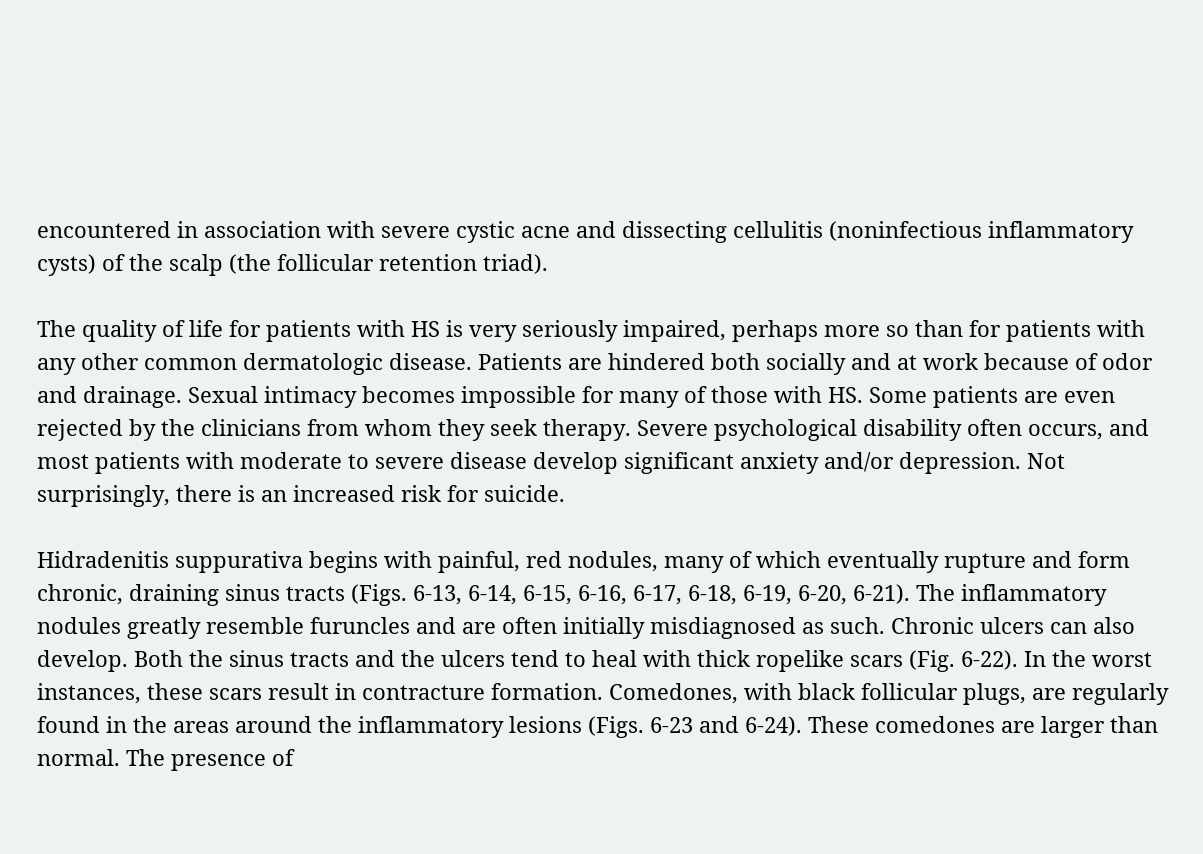encountered in association with severe cystic acne and dissecting cellulitis (noninfectious inflammatory cysts) of the scalp (the follicular retention triad).

The quality of life for patients with HS is very seriously impaired, perhaps more so than for patients with any other common dermatologic disease. Patients are hindered both socially and at work because of odor and drainage. Sexual intimacy becomes impossible for many of those with HS. Some patients are even rejected by the clinicians from whom they seek therapy. Severe psychological disability often occurs, and most patients with moderate to severe disease develop significant anxiety and/or depression. Not surprisingly, there is an increased risk for suicide.

Hidradenitis suppurativa begins with painful, red nodules, many of which eventually rupture and form chronic, draining sinus tracts (Figs. 6-13, 6-14, 6-15, 6-16, 6-17, 6-18, 6-19, 6-20, 6-21). The inflammatory nodules greatly resemble furuncles and are often initially misdiagnosed as such. Chronic ulcers can also develop. Both the sinus tracts and the ulcers tend to heal with thick ropelike scars (Fig. 6-22). In the worst instances, these scars result in contracture formation. Comedones, with black follicular plugs, are regularly found in the areas around the inflammatory lesions (Figs. 6-23 and 6-24). These comedones are larger than normal. The presence of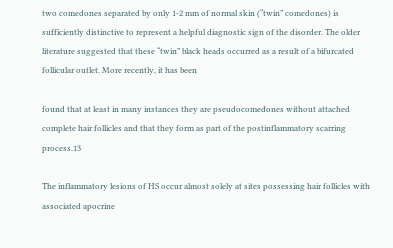two comedones separated by only 1-2 mm of normal skin (“twin” comedones) is sufficiently distinctive to represent a helpful diagnostic sign of the disorder. The older literature suggested that these “twin” black heads occurred as a result of a bifurcated follicular outlet. More recently, it has been

found that at least in many instances they are pseudocomedones without attached complete hair follicles and that they form as part of the postinflammatory scarring process.13

The inflammatory lesions of HS occur almost solely at sites possessing hair follicles with associated apocrine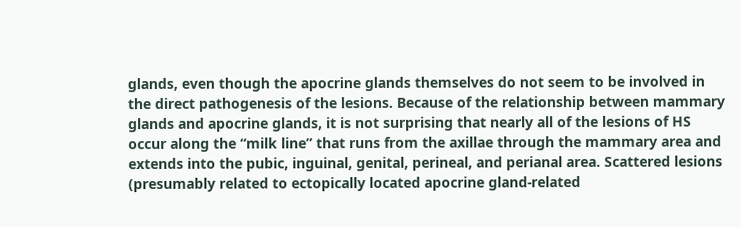glands, even though the apocrine glands themselves do not seem to be involved in the direct pathogenesis of the lesions. Because of the relationship between mammary glands and apocrine glands, it is not surprising that nearly all of the lesions of HS occur along the “milk line” that runs from the axillae through the mammary area and extends into the pubic, inguinal, genital, perineal, and perianal area. Scattered lesions (presumably related to ectopically located apocrine gland-related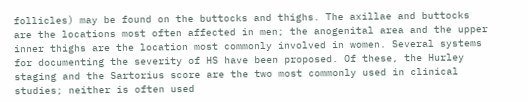follicles) may be found on the buttocks and thighs. The axillae and buttocks are the locations most often affected in men; the anogenital area and the upper inner thighs are the location most commonly involved in women. Several systems for documenting the severity of HS have been proposed. Of these, the Hurley staging and the Sartorius score are the two most commonly used in clinical studies; neither is often used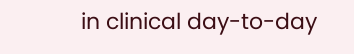in clinical day-to-day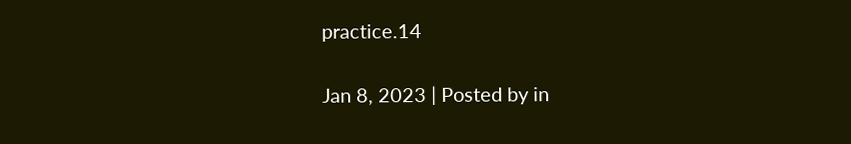practice.14

Jan 8, 2023 | Posted by in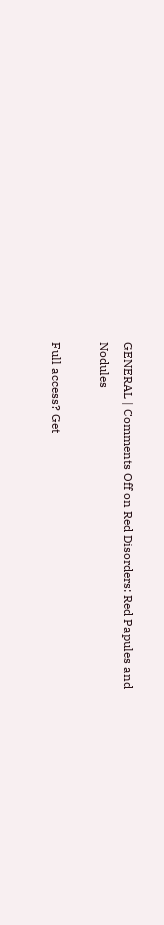GENERAL | Comments Off on Red Disorders: Red Papules and Nodules

Full access? Get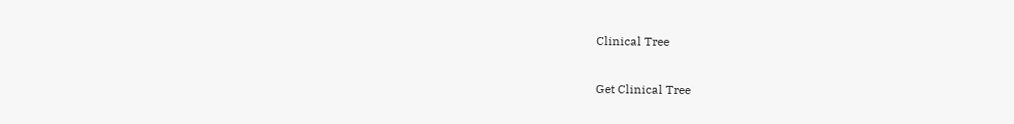Clinical Tree

Get Clinical Tree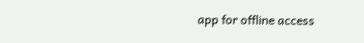app for offline access